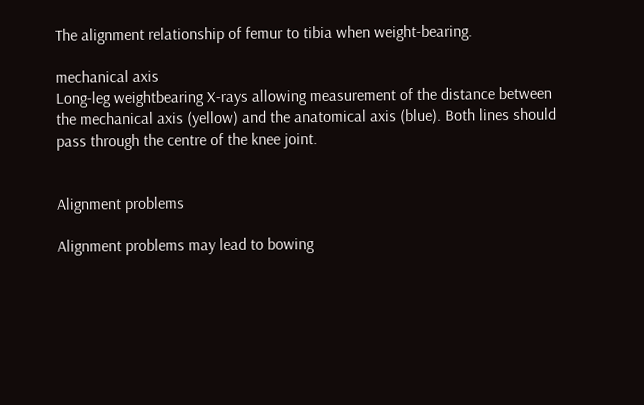The alignment relationship of femur to tibia when weight-bearing.

mechanical axis
Long-leg weightbearing X-rays allowing measurement of the distance between the mechanical axis (yellow) and the anatomical axis (blue). Both lines should pass through the centre of the knee joint.


Alignment problems

Alignment problems may lead to bowing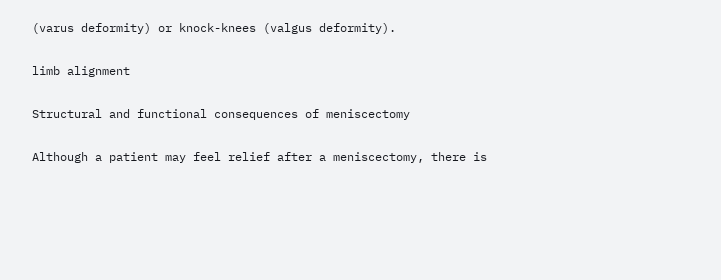(varus deformity) or knock-knees (valgus deformity).

limb alignment

Structural and functional consequences of meniscectomy

Although a patient may feel relief after a meniscectomy, there is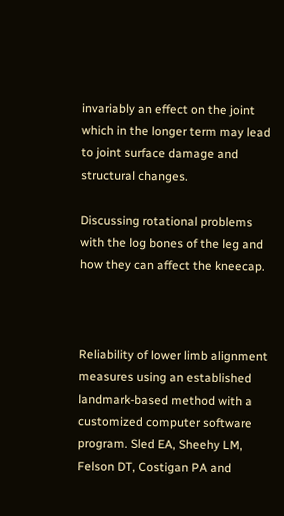invariably an effect on the joint which in the longer term may lead to joint surface damage and structural changes.

Discussing rotational problems with the log bones of the leg and how they can affect the kneecap.



Reliability of lower limb alignment measures using an established landmark-based method with a customized computer software program. Sled EA, Sheehy LM, Felson DT, Costigan PA and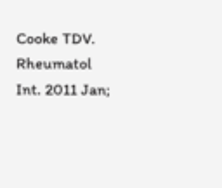Cooke TDV. Rheumatol Int. 2011 Jan;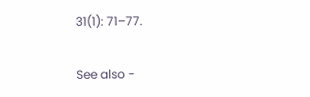31(1): 71–77.

See also -